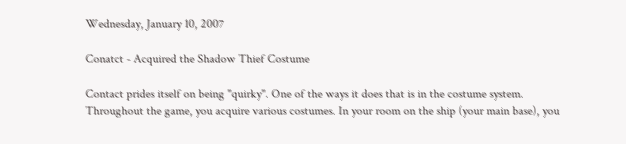Wednesday, January 10, 2007

Conatct - Acquired the Shadow Thief Costume

Contact prides itself on being "quirky". One of the ways it does that is in the costume system. Throughout the game, you acquire various costumes. In your room on the ship (your main base), you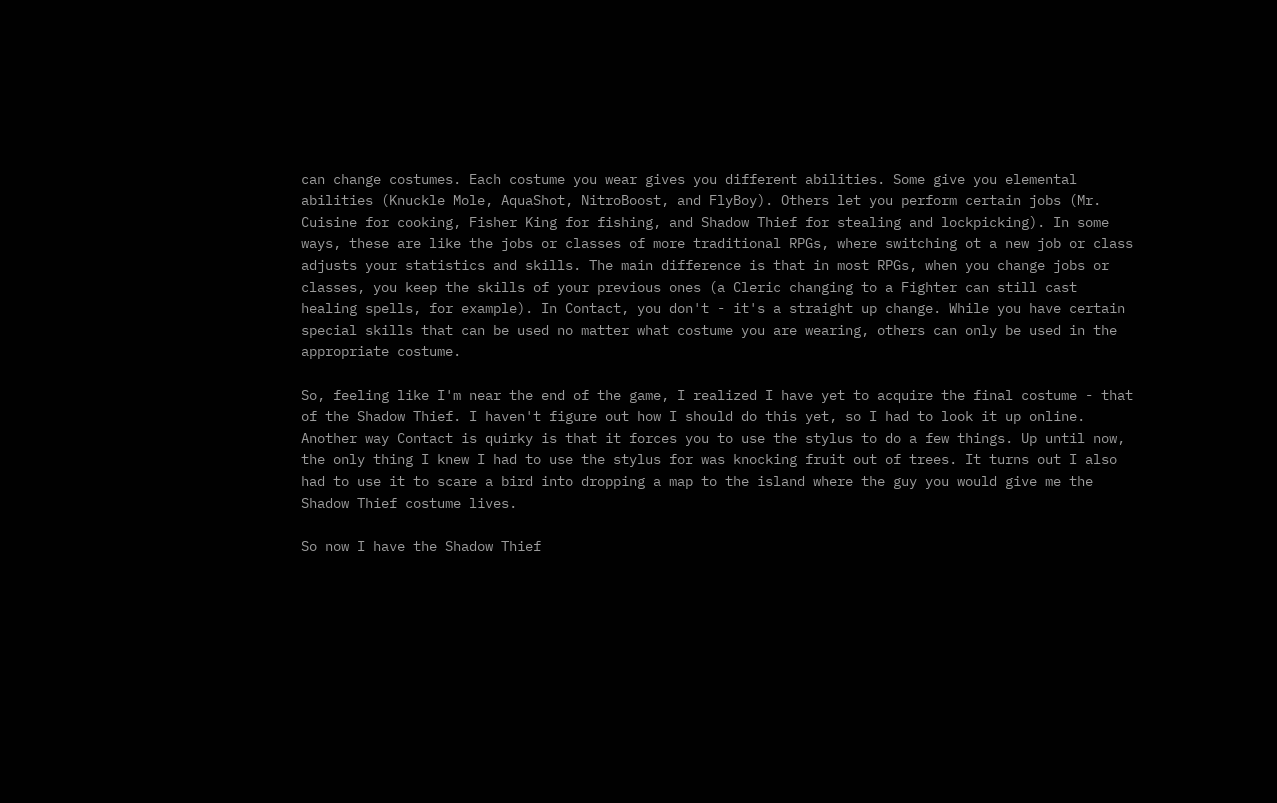can change costumes. Each costume you wear gives you different abilities. Some give you elemental abilities (Knuckle Mole, AquaShot, NitroBoost, and FlyBoy). Others let you perform certain jobs (Mr. Cuisine for cooking, Fisher King for fishing, and Shadow Thief for stealing and lockpicking). In some ways, these are like the jobs or classes of more traditional RPGs, where switching ot a new job or class adjusts your statistics and skills. The main difference is that in most RPGs, when you change jobs or classes, you keep the skills of your previous ones (a Cleric changing to a Fighter can still cast healing spells, for example). In Contact, you don't - it's a straight up change. While you have certain special skills that can be used no matter what costume you are wearing, others can only be used in the appropriate costume.

So, feeling like I'm near the end of the game, I realized I have yet to acquire the final costume - that of the Shadow Thief. I haven't figure out how I should do this yet, so I had to look it up online. Another way Contact is quirky is that it forces you to use the stylus to do a few things. Up until now, the only thing I knew I had to use the stylus for was knocking fruit out of trees. It turns out I also had to use it to scare a bird into dropping a map to the island where the guy you would give me the Shadow Thief costume lives.

So now I have the Shadow Thief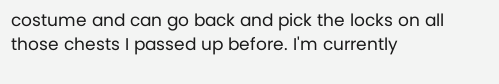costume and can go back and pick the locks on all those chests I passed up before. I'm currently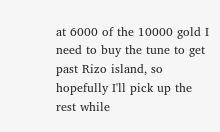at 6000 of the 10000 gold I need to buy the tune to get past Rizo island, so hopefully I'll pick up the rest while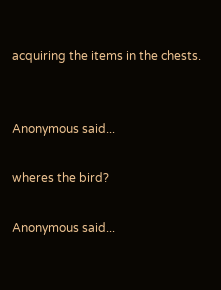acquiring the items in the chests.


Anonymous said...

wheres the bird?

Anonymous said...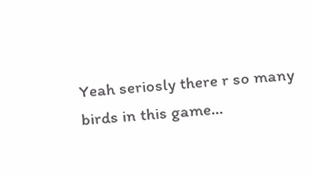Yeah seriosly there r so many birds in this game...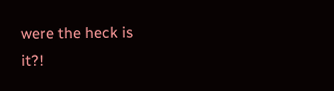were the heck is it?!